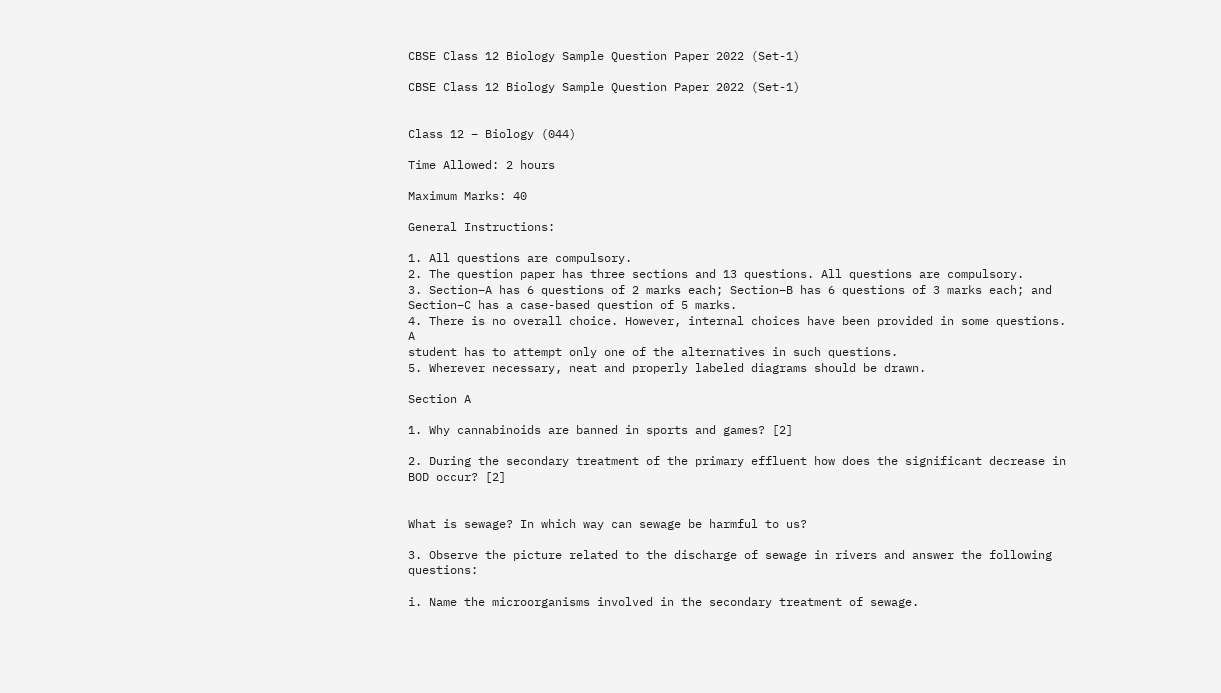CBSE Class 12 Biology Sample Question Paper 2022 (Set-1)

CBSE Class 12 Biology Sample Question Paper 2022 (Set-1)


Class 12 – Biology (044)

Time Allowed: 2 hours

Maximum Marks: 40

General Instructions:

1. All questions are compulsory.
2. The question paper has three sections and 13 questions. All questions are compulsory.
3. Section–A has 6 questions of 2 marks each; Section–B has 6 questions of 3 marks each; and
Section–C has a case-based question of 5 marks.
4. There is no overall choice. However, internal choices have been provided in some questions. A
student has to attempt only one of the alternatives in such questions.
5. Wherever necessary, neat and properly labeled diagrams should be drawn.

Section A

1. Why cannabinoids are banned in sports and games? [2]

2. During the secondary treatment of the primary effluent how does the significant decrease in BOD occur? [2]


What is sewage? In which way can sewage be harmful to us?

3. Observe the picture related to the discharge of sewage in rivers and answer the following questions:

i. Name the microorganisms involved in the secondary treatment of sewage.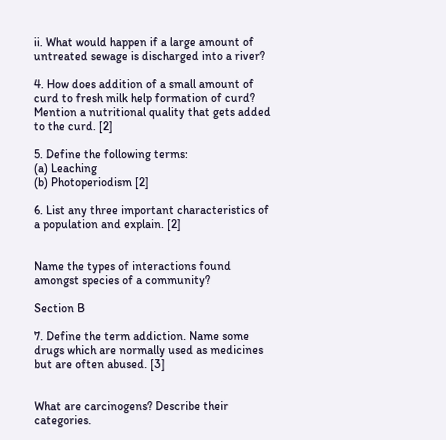ii. What would happen if a large amount of untreated sewage is discharged into a river?

4. How does addition of a small amount of curd to fresh milk help formation of curd? Mention a nutritional quality that gets added to the curd. [2]

5. Define the following terms:
(a) Leaching
(b) Photoperiodism [2]

6. List any three important characteristics of a population and explain. [2]


Name the types of interactions found amongst species of a community?

Section B

7. Define the term addiction. Name some drugs which are normally used as medicines but are often abused. [3]


What are carcinogens? Describe their categories.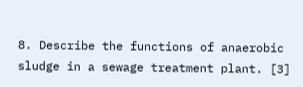8. Describe the functions of anaerobic sludge in a sewage treatment plant. [3]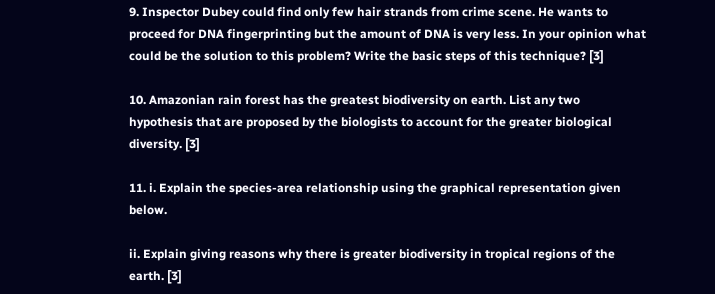9. Inspector Dubey could find only few hair strands from crime scene. He wants to proceed for DNA fingerprinting but the amount of DNA is very less. In your opinion what could be the solution to this problem? Write the basic steps of this technique? [3]

10. Amazonian rain forest has the greatest biodiversity on earth. List any two hypothesis that are proposed by the biologists to account for the greater biological diversity. [3]

11. i. Explain the species-area relationship using the graphical representation given below.

ii. Explain giving reasons why there is greater biodiversity in tropical regions of the earth. [3]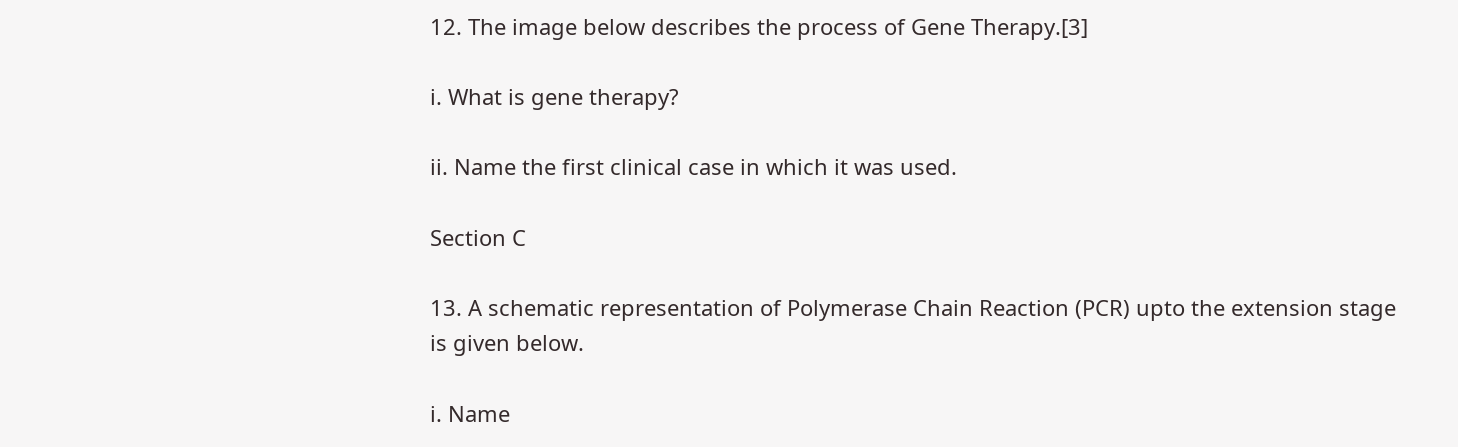12. The image below describes the process of Gene Therapy.[3]

i. What is gene therapy?

ii. Name the first clinical case in which it was used.

Section C

13. A schematic representation of Polymerase Chain Reaction (PCR) upto the extension stage is given below.

i. Name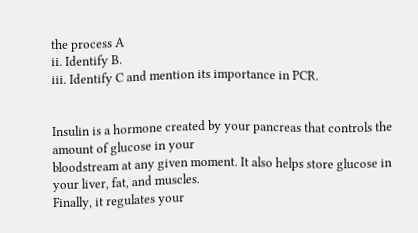the process A
ii. Identify B.
iii. Identify C and mention its importance in PCR.


Insulin is a hormone created by your pancreas that controls the amount of glucose in your
bloodstream at any given moment. It also helps store glucose in your liver, fat, and muscles.
Finally, it regulates your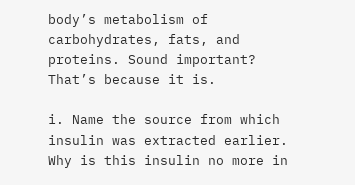body’s metabolism of carbohydrates, fats, and proteins. Sound important?
That’s because it is.

i. Name the source from which insulin was extracted earlier. Why is this insulin no more in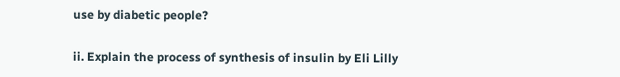use by diabetic people?

ii. Explain the process of synthesis of insulin by Eli Lilly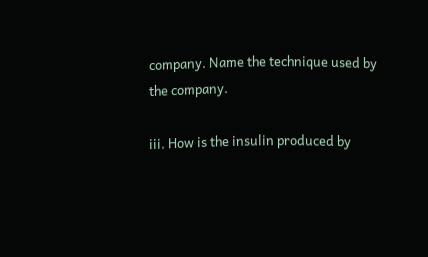company. Name the technique used by the company.

iii. How is the insulin produced by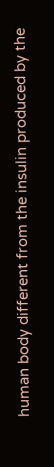human body different from the insulin produced by the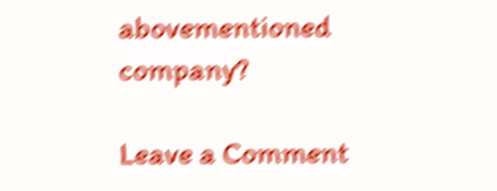abovementioned company?

Leave a Comment